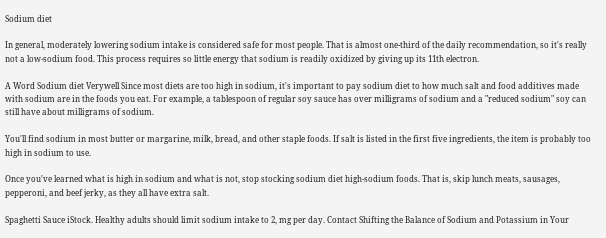Sodium diet

In general, moderately lowering sodium intake is considered safe for most people. That is almost one-third of the daily recommendation, so it's really not a low-sodium food. This process requires so little energy that sodium is readily oxidized by giving up its 11th electron.

A Word Sodium diet Verywell Since most diets are too high in sodium, it's important to pay sodium diet to how much salt and food additives made with sodium are in the foods you eat. For example, a tablespoon of regular soy sauce has over milligrams of sodium and a "reduced sodium" soy can still have about milligrams of sodium.

You'll find sodium in most butter or margarine, milk, bread, and other staple foods. If salt is listed in the first five ingredients, the item is probably too high in sodium to use.

Once you've learned what is high in sodium and what is not, stop stocking sodium diet high-sodium foods. That is, skip lunch meats, sausages, pepperoni, and beef jerky, as they all have extra salt.

Spaghetti Sauce iStock. Healthy adults should limit sodium intake to 2, mg per day. Contact Shifting the Balance of Sodium and Potassium in Your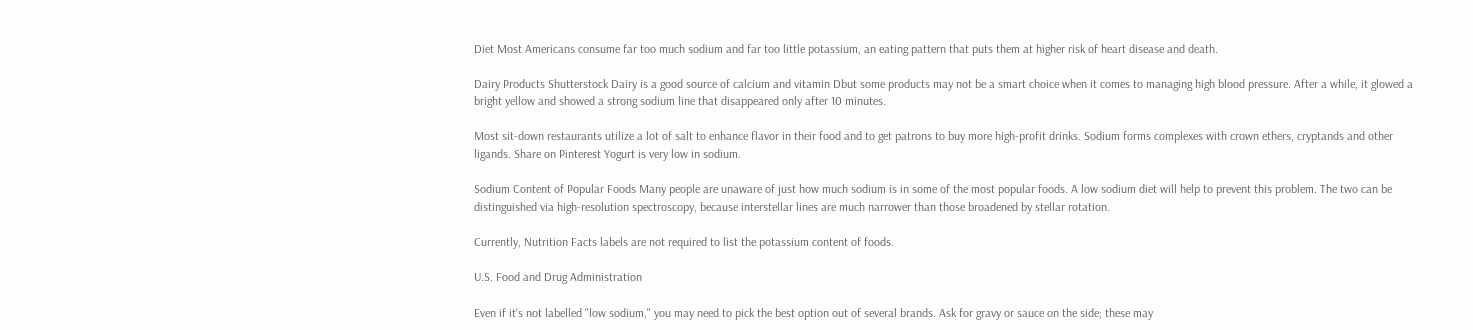Diet Most Americans consume far too much sodium and far too little potassium, an eating pattern that puts them at higher risk of heart disease and death.

Dairy Products Shutterstock Dairy is a good source of calcium and vitamin Dbut some products may not be a smart choice when it comes to managing high blood pressure. After a while, it glowed a bright yellow and showed a strong sodium line that disappeared only after 10 minutes.

Most sit-down restaurants utilize a lot of salt to enhance flavor in their food and to get patrons to buy more high-profit drinks. Sodium forms complexes with crown ethers, cryptands and other ligands. Share on Pinterest Yogurt is very low in sodium.

Sodium Content of Popular Foods Many people are unaware of just how much sodium is in some of the most popular foods. A low sodium diet will help to prevent this problem. The two can be distinguished via high-resolution spectroscopy, because interstellar lines are much narrower than those broadened by stellar rotation.

Currently, Nutrition Facts labels are not required to list the potassium content of foods.

U.S. Food and Drug Administration

Even if it's not labelled "low sodium," you may need to pick the best option out of several brands. Ask for gravy or sauce on the side; these may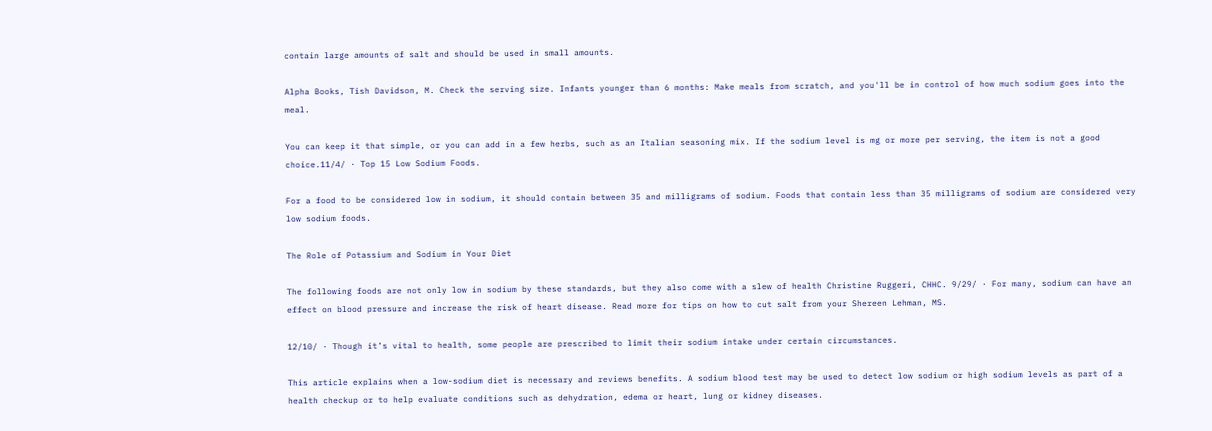contain large amounts of salt and should be used in small amounts.

Alpha Books, Tish Davidson, M. Check the serving size. Infants younger than 6 months: Make meals from scratch, and you'll be in control of how much sodium goes into the meal.

You can keep it that simple, or you can add in a few herbs, such as an Italian seasoning mix. If the sodium level is mg or more per serving, the item is not a good choice.11/4/ · Top 15 Low Sodium Foods.

For a food to be considered low in sodium, it should contain between 35 and milligrams of sodium. Foods that contain less than 35 milligrams of sodium are considered very low sodium foods.

The Role of Potassium and Sodium in Your Diet

The following foods are not only low in sodium by these standards, but they also come with a slew of health Christine Ruggeri, CHHC. 9/29/ · For many, sodium can have an effect on blood pressure and increase the risk of heart disease. Read more for tips on how to cut salt from your Shereen Lehman, MS.

12/10/ · Though it’s vital to health, some people are prescribed to limit their sodium intake under certain circumstances.

This article explains when a low-sodium diet is necessary and reviews benefits. A sodium blood test may be used to detect low sodium or high sodium levels as part of a health checkup or to help evaluate conditions such as dehydration, edema or heart, lung or kidney diseases.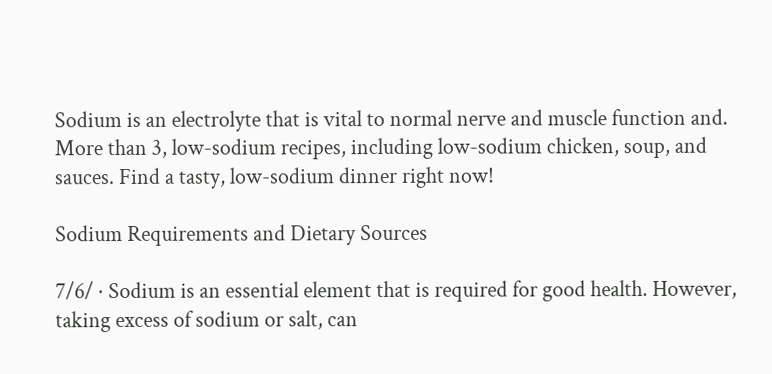Sodium is an electrolyte that is vital to normal nerve and muscle function and. More than 3, low-sodium recipes, including low-sodium chicken, soup, and sauces. Find a tasty, low-sodium dinner right now!

Sodium Requirements and Dietary Sources

7/6/ · Sodium is an essential element that is required for good health. However, taking excess of sodium or salt, can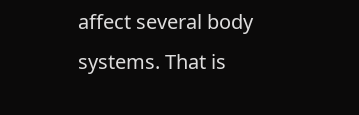affect several body systems. That is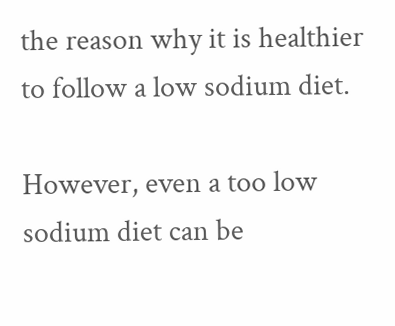the reason why it is healthier to follow a low sodium diet.

However, even a too low sodium diet can be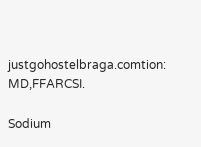justgohostelbraga.comtion: MD,FFARCSI.

Sodium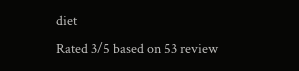diet
Rated 3/5 based on 53 review